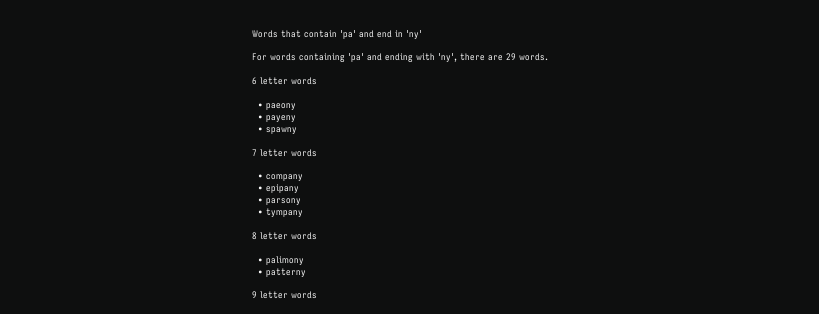Words that contain 'pa' and end in 'ny'

For words containing 'pa' and ending with 'ny', there are 29 words.

6 letter words

  • paeony
  • payeny
  • spawny

7 letter words

  • company
  • epipany
  • parsony
  • tympany

8 letter words

  • palimony
  • patterny

9 letter words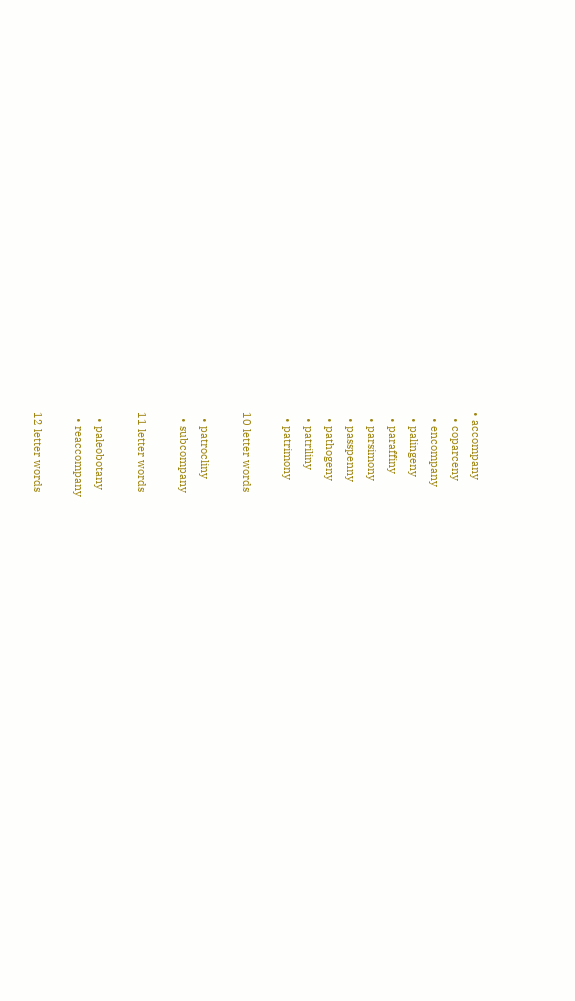• accompany
  • coparceny
  • encompany
  • palingeny
  • paraffiny
  • parsimony
  • passpenny
  • pathogeny
  • patriliny
  • patrimony

10 letter words

  • patrocliny
  • subcompany

11 letter words

  • paleobotany
  • reaccompany

12 letter words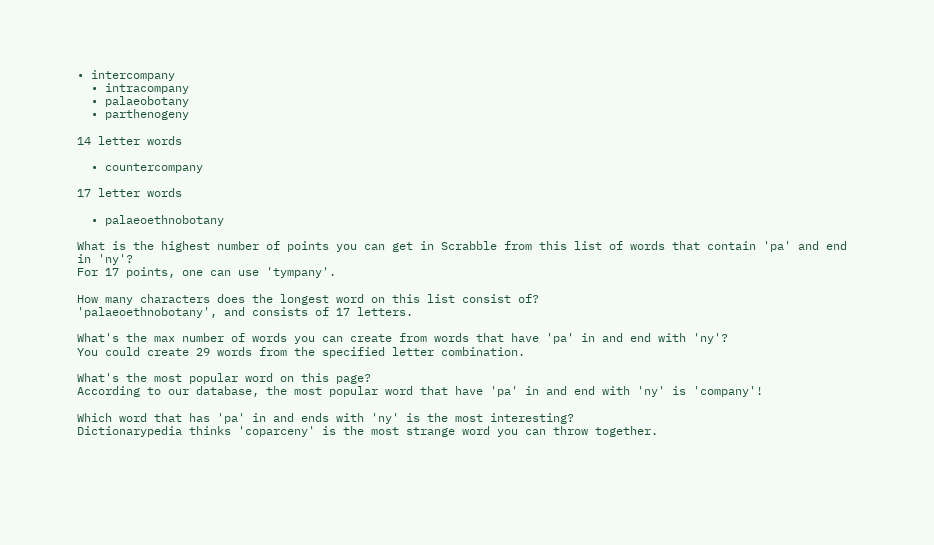• intercompany
  • intracompany
  • palaeobotany
  • parthenogeny

14 letter words

  • countercompany

17 letter words

  • palaeoethnobotany

What is the highest number of points you can get in Scrabble from this list of words that contain 'pa' and end in 'ny'?
For 17 points, one can use 'tympany'.

How many characters does the longest word on this list consist of?
'palaeoethnobotany', and consists of 17 letters.

What's the max number of words you can create from words that have 'pa' in and end with 'ny'?
You could create 29 words from the specified letter combination.

What's the most popular word on this page?
According to our database, the most popular word that have 'pa' in and end with 'ny' is 'company'!

Which word that has 'pa' in and ends with 'ny' is the most interesting?
Dictionarypedia thinks 'coparceny' is the most strange word you can throw together.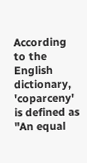According to the English dictionary, 'coparceny' is defined as "An equal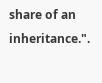share of an inheritance.".